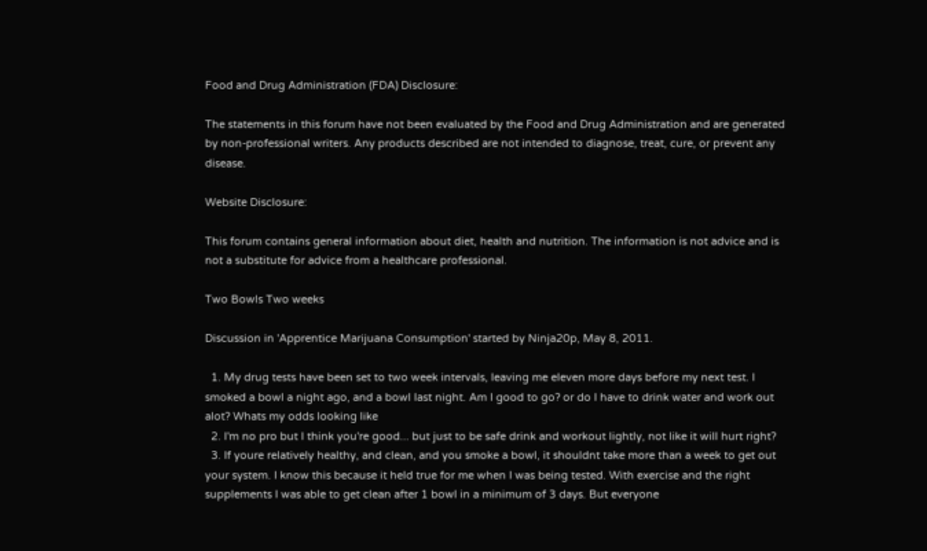Food and Drug Administration (FDA) Disclosure:

The statements in this forum have not been evaluated by the Food and Drug Administration and are generated by non-professional writers. Any products described are not intended to diagnose, treat, cure, or prevent any disease.

Website Disclosure:

This forum contains general information about diet, health and nutrition. The information is not advice and is not a substitute for advice from a healthcare professional.

Two Bowls Two weeks

Discussion in 'Apprentice Marijuana Consumption' started by Ninja20p, May 8, 2011.

  1. My drug tests have been set to two week intervals, leaving me eleven more days before my next test. I smoked a bowl a night ago, and a bowl last night. Am I good to go? or do I have to drink water and work out alot? Whats my odds looking like
  2. I'm no pro but I think you're good... but just to be safe drink and workout lightly, not like it will hurt right?
  3. If youre relatively healthy, and clean, and you smoke a bowl, it shouldnt take more than a week to get out your system. I know this because it held true for me when I was being tested. With exercise and the right supplements I was able to get clean after 1 bowl in a minimum of 3 days. But everyone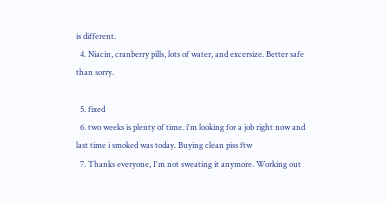is different.
  4. Niacin, cranberry pills, lots of water, and excersize. Better safe than sorry.

  5. fixed
  6. two weeks is plenty of time. i'm looking for a job right now and last time i smoked was today. Buying clean piss ftw
  7. Thanks everyone, I'm not sweating it anymore. Working out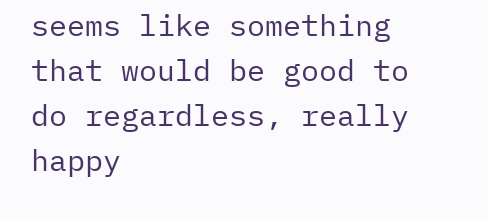seems like something that would be good to do regardless, really happy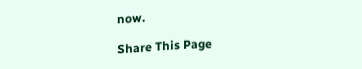now.

Share This Page